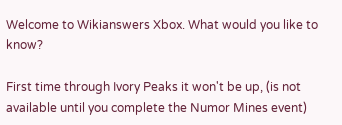Welcome to Wikianswers Xbox. What would you like to know?

First time through Ivory Peaks it won't be up, (is not available until you complete the Numor Mines event)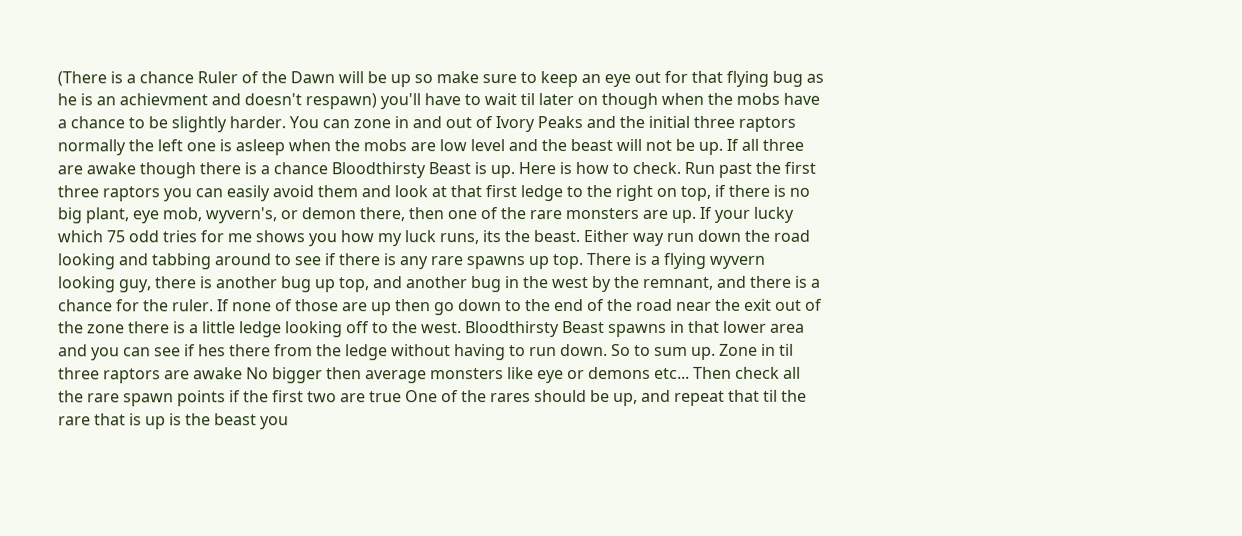(There is a chance Ruler of the Dawn will be up so make sure to keep an eye out for that flying bug as he is an achievment and doesn't respawn) you'll have to wait til later on though when the mobs have a chance to be slightly harder. You can zone in and out of Ivory Peaks and the initial three raptors normally the left one is asleep when the mobs are low level and the beast will not be up. If all three are awake though there is a chance Bloodthirsty Beast is up. Here is how to check. Run past the first three raptors you can easily avoid them and look at that first ledge to the right on top, if there is no big plant, eye mob, wyvern's, or demon there, then one of the rare monsters are up. If your lucky which 75 odd tries for me shows you how my luck runs, its the beast. Either way run down the road looking and tabbing around to see if there is any rare spawns up top. There is a flying wyvern looking guy, there is another bug up top, and another bug in the west by the remnant, and there is a chance for the ruler. If none of those are up then go down to the end of the road near the exit out of the zone there is a little ledge looking off to the west. Bloodthirsty Beast spawns in that lower area and you can see if hes there from the ledge without having to run down. So to sum up. Zone in til three raptors are awake No bigger then average monsters like eye or demons etc... Then check all the rare spawn points if the first two are true One of the rares should be up, and repeat that til the rare that is up is the beast you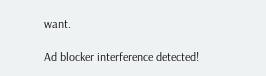want.

Ad blocker interference detected!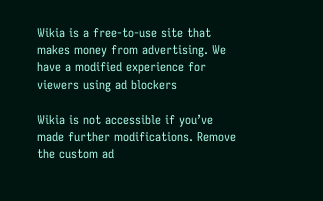Wikia is a free-to-use site that makes money from advertising. We have a modified experience for viewers using ad blockers

Wikia is not accessible if you’ve made further modifications. Remove the custom ad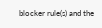blocker rule(s) and the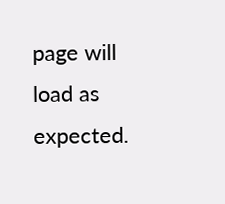page will load as expected.